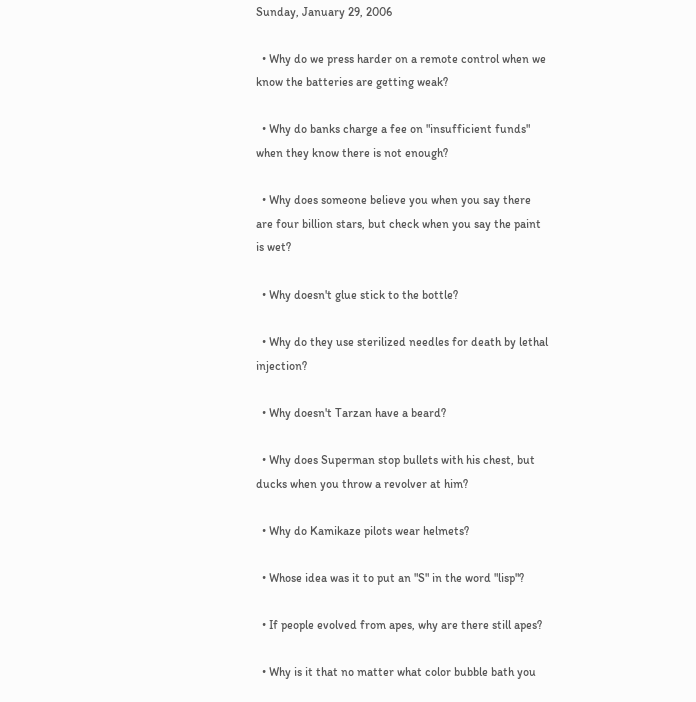Sunday, January 29, 2006

  • Why do we press harder on a remote control when we know the batteries are getting weak?

  • Why do banks charge a fee on "insufficient funds" when they know there is not enough?

  • Why does someone believe you when you say there are four billion stars, but check when you say the paint is wet?

  • Why doesn't glue stick to the bottle?

  • Why do they use sterilized needles for death by lethal injection?

  • Why doesn't Tarzan have a beard?

  • Why does Superman stop bullets with his chest, but ducks when you throw a revolver at him?

  • Why do Kamikaze pilots wear helmets?

  • Whose idea was it to put an "S" in the word "lisp"?

  • If people evolved from apes, why are there still apes?

  • Why is it that no matter what color bubble bath you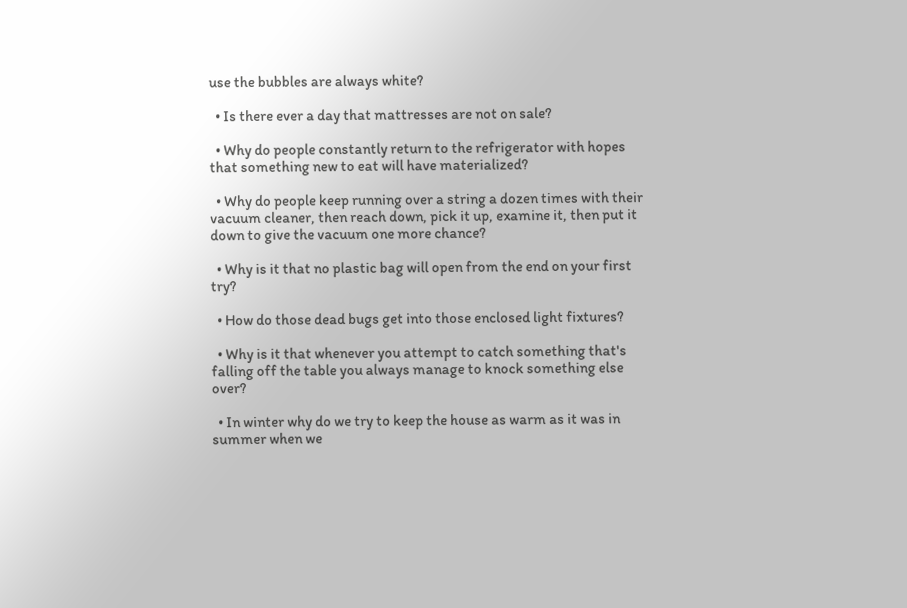use the bubbles are always white?

  • Is there ever a day that mattresses are not on sale?

  • Why do people constantly return to the refrigerator with hopes that something new to eat will have materialized?

  • Why do people keep running over a string a dozen times with their vacuum cleaner, then reach down, pick it up, examine it, then put it down to give the vacuum one more chance?

  • Why is it that no plastic bag will open from the end on your first try?

  • How do those dead bugs get into those enclosed light fixtures?

  • Why is it that whenever you attempt to catch something that's falling off the table you always manage to knock something else over?

  • In winter why do we try to keep the house as warm as it was in summer when we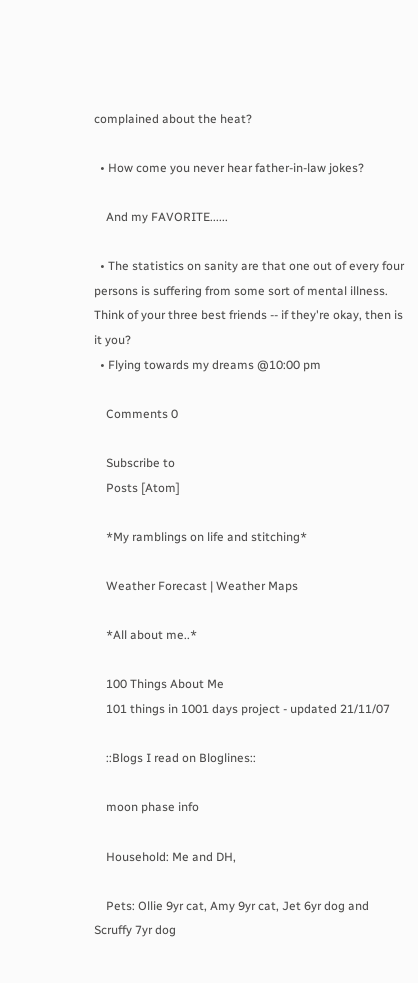complained about the heat?

  • How come you never hear father-in-law jokes?

    And my FAVORITE......

  • The statistics on sanity are that one out of every four persons is suffering from some sort of mental illness. Think of your three best friends -- if they're okay, then is it you?
  • Flying towards my dreams @10:00 pm

    Comments 0

    Subscribe to
    Posts [Atom]

    *My ramblings on life and stitching*

    Weather Forecast | Weather Maps

    *All about me..*

    100 Things About Me
    101 things in 1001 days project - updated 21/11/07

    ::Blogs I read on Bloglines::

    moon phase info

    Household: Me and DH,

    Pets: Ollie 9yr cat, Amy 9yr cat, Jet 6yr dog and Scruffy 7yr dog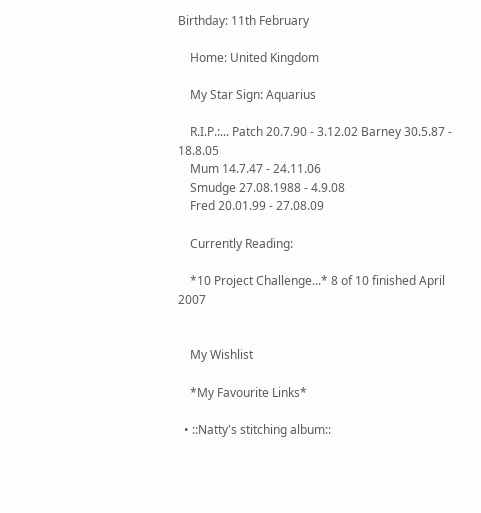Birthday: 11th February

    Home: United Kingdom

    My Star Sign: Aquarius

    R.I.P.:... Patch 20.7.90 - 3.12.02 Barney 30.5.87 - 18.8.05
    Mum 14.7.47 - 24.11.06
    Smudge 27.08.1988 - 4.9.08
    Fred 20.01.99 - 27.08.09

    Currently Reading:

    *10 Project Challenge...* 8 of 10 finished April 2007


    My Wishlist

    *My Favourite Links*

  • ::Natty's stitching album::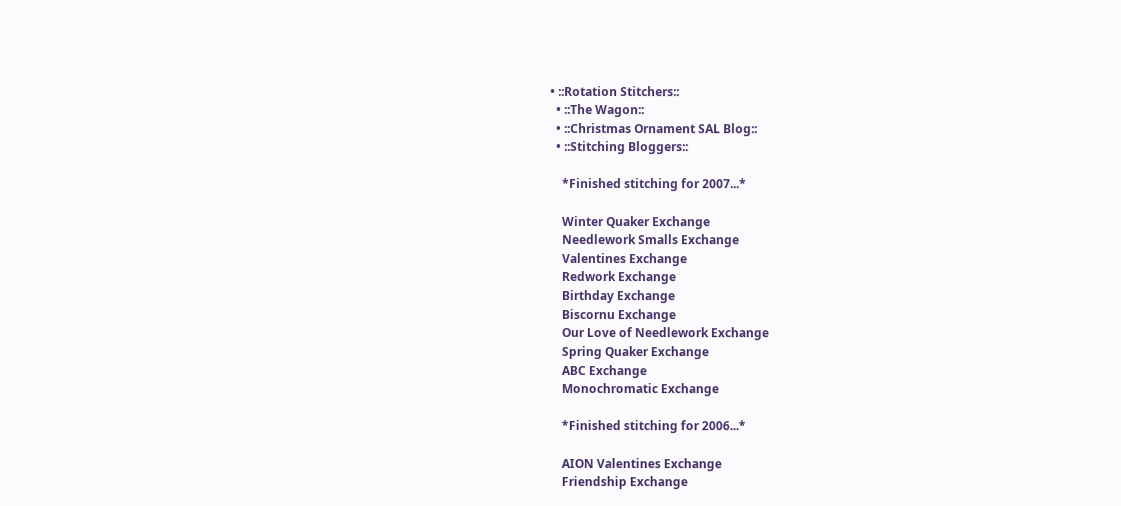• ::Rotation Stitchers::
  • ::The Wagon::
  • ::Christmas Ornament SAL Blog::
  • ::Stitching Bloggers::

    *Finished stitching for 2007...*

    Winter Quaker Exchange
    Needlework Smalls Exchange
    Valentines Exchange
    Redwork Exchange
    Birthday Exchange
    Biscornu Exchange
    Our Love of Needlework Exchange
    Spring Quaker Exchange
    ABC Exchange
    Monochromatic Exchange

    *Finished stitching for 2006...*

    AION Valentines Exchange
    Friendship Exchange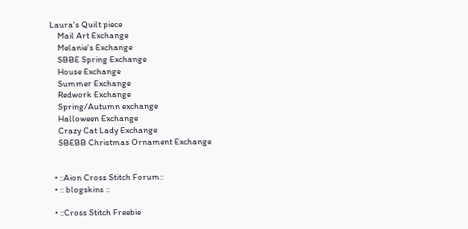Laura's Quilt piece
    Mail Art Exchange
    Melanie's Exchange
    SBBE Spring Exchange
    House Exchange
    Summer Exchange
    Redwork Exchange
    Spring/Autumn exchange
    Halloween Exchange
    Crazy Cat Lady Exchange
    SBEBB Christmas Ornament Exchange


  • ::Aion Cross Stitch Forum::
  • :: blogskins ::

  • ::Cross Stitch Freebie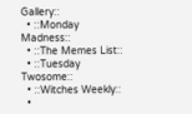Gallery::
  • ::Monday Madness::
  • ::The Memes List::
  • ::Tuesday Twosome::
  • ::Witches Weekly::
  •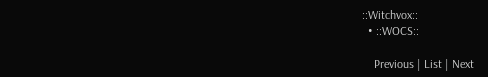::Witchvox::
  • ::WOCS::

    Previous | List | Next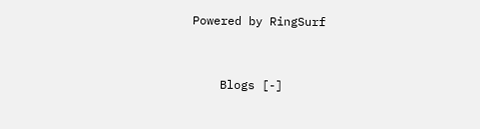Powered by RingSurf


    Blogs [-]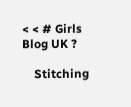< < # Girls Blog UK ?

    Stitching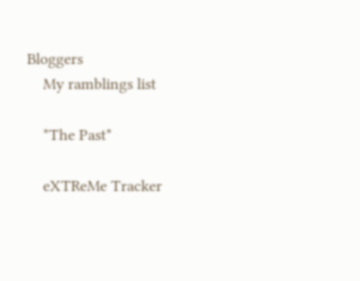Bloggers
    My ramblings list

    *The Past*

    eXTReMe Tracker